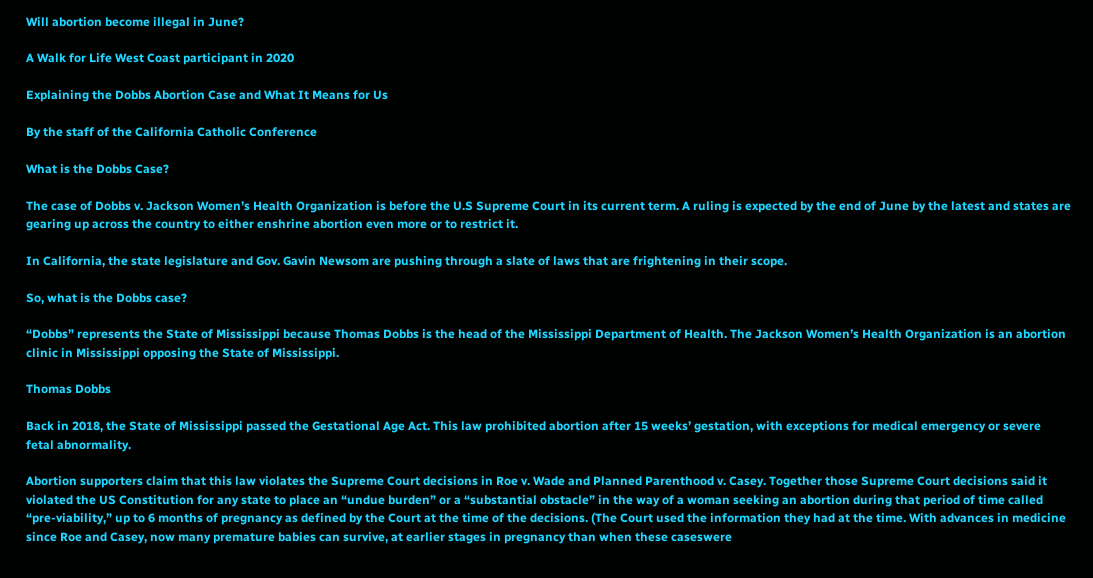Will abortion become illegal in June?

A Walk for Life West Coast participant in 2020

Explaining the Dobbs Abortion Case and What It Means for Us

By the staff of the California Catholic Conference

What is the Dobbs Case?

The case of Dobbs v. Jackson Women’s Health Organization is before the U.S Supreme Court in its current term. A ruling is expected by the end of June by the latest and states are gearing up across the country to either enshrine abortion even more or to restrict it.

In California, the state legislature and Gov. Gavin Newsom are pushing through a slate of laws that are frightening in their scope.

So, what is the Dobbs case?

“Dobbs” represents the State of Mississippi because Thomas Dobbs is the head of the Mississippi Department of Health. The Jackson Women’s Health Organization is an abortion clinic in Mississippi opposing the State of Mississippi.

Thomas Dobbs

Back in 2018, the State of Mississippi passed the Gestational Age Act. This law prohibited abortion after 15 weeks’ gestation, with exceptions for medical emergency or severe fetal abnormality.

Abortion supporters claim that this law violates the Supreme Court decisions in Roe v. Wade and Planned Parenthood v. Casey. Together those Supreme Court decisions said it violated the US Constitution for any state to place an “undue burden” or a “substantial obstacle” in the way of a woman seeking an abortion during that period of time called “pre-viability,” up to 6 months of pregnancy as defined by the Court at the time of the decisions. (The Court used the information they had at the time. With advances in medicine since Roe and Casey, now many premature babies can survive, at earlier stages in pregnancy than when these caseswere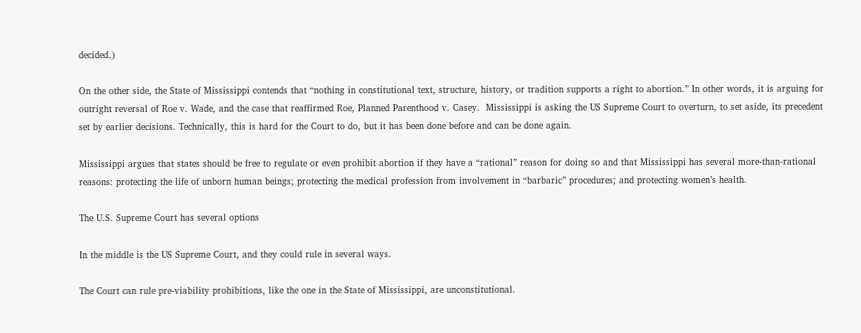decided.)

On the other side, the State of Mississippi contends that “nothing in constitutional text, structure, history, or tradition supports a right to abortion.” In other words, it is arguing for outright reversal of Roe v. Wade, and the case that reaffirmed Roe, Planned Parenthood v. Casey.  Mississippi is asking the US Supreme Court to overturn, to set aside, its precedent set by earlier decisions. Technically, this is hard for the Court to do, but it has been done before and can be done again.

Mississippi argues that states should be free to regulate or even prohibit abortion if they have a “rational” reason for doing so and that Mississippi has several more-than-rational reasons: protecting the life of unborn human beings; protecting the medical profession from involvement in “barbaric” procedures; and protecting women’s health.

The U.S. Supreme Court has several options

In the middle is the US Supreme Court, and they could rule in several ways.

The Court can rule pre-viability prohibitions, like the one in the State of Mississippi, are unconstitutional.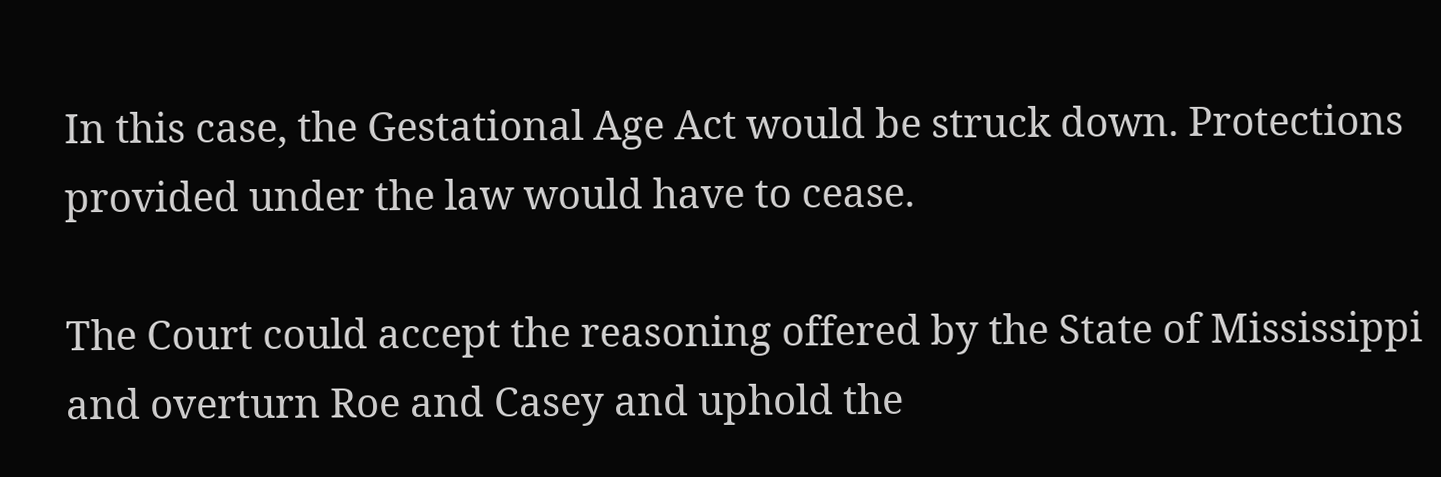In this case, the Gestational Age Act would be struck down. Protections provided under the law would have to cease.

The Court could accept the reasoning offered by the State of Mississippi and overturn Roe and Casey and uphold the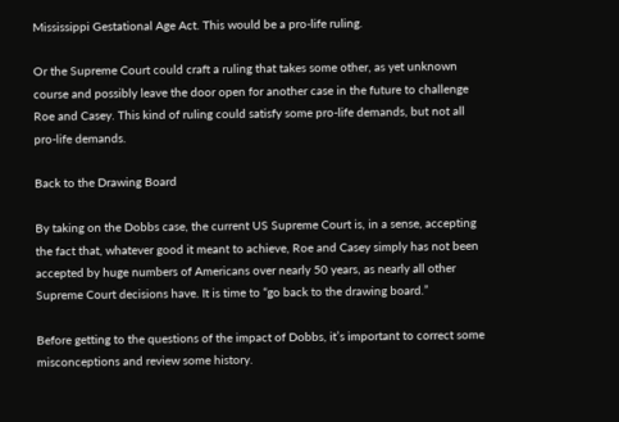Mississippi Gestational Age Act. This would be a pro-life ruling.

Or the Supreme Court could craft a ruling that takes some other, as yet unknown course and possibly leave the door open for another case in the future to challenge Roe and Casey. This kind of ruling could satisfy some pro-life demands, but not all pro-life demands.

Back to the Drawing Board

By taking on the Dobbs case, the current US Supreme Court is, in a sense, accepting the fact that, whatever good it meant to achieve, Roe and Casey simply has not been accepted by huge numbers of Americans over nearly 50 years, as nearly all other Supreme Court decisions have. It is time to “go back to the drawing board.”

Before getting to the questions of the impact of Dobbs, it’s important to correct some misconceptions and review some history.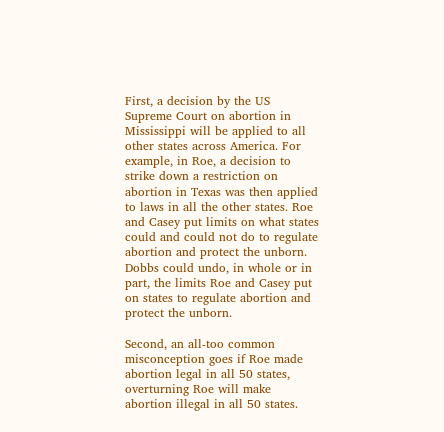First, a decision by the US Supreme Court on abortion in Mississippi will be applied to all other states across America. For example, in Roe, a decision to strike down a restriction on abortion in Texas was then applied to laws in all the other states. Roe and Casey put limits on what states could and could not do to regulate abortion and protect the unborn. Dobbs could undo, in whole or in part, the limits Roe and Casey put on states to regulate abortion and protect the unborn.

Second, an all-too common misconception goes if Roe made abortion legal in all 50 states, overturning Roe will make abortion illegal in all 50 states.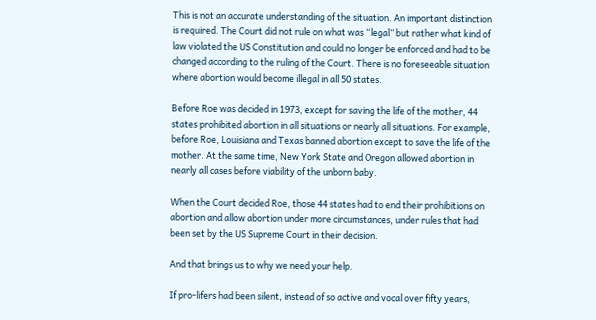This is not an accurate understanding of the situation. An important distinction is required. The Court did not rule on what was “legal” but rather what kind of law violated the US Constitution and could no longer be enforced and had to be changed according to the ruling of the Court. There is no foreseeable situation where abortion would become illegal in all 50 states.

Before Roe was decided in 1973, except for saving the life of the mother, 44 states prohibited abortion in all situations or nearly all situations. For example, before Roe, Louisiana and Texas banned abortion except to save the life of the mother. At the same time, New York State and Oregon allowed abortion in nearly all cases before viability of the unborn baby.

When the Court decided Roe, those 44 states had to end their prohibitions on abortion and allow abortion under more circumstances, under rules that had been set by the US Supreme Court in their decision.

And that brings us to why we need your help.

If pro-lifers had been silent, instead of so active and vocal over fifty years,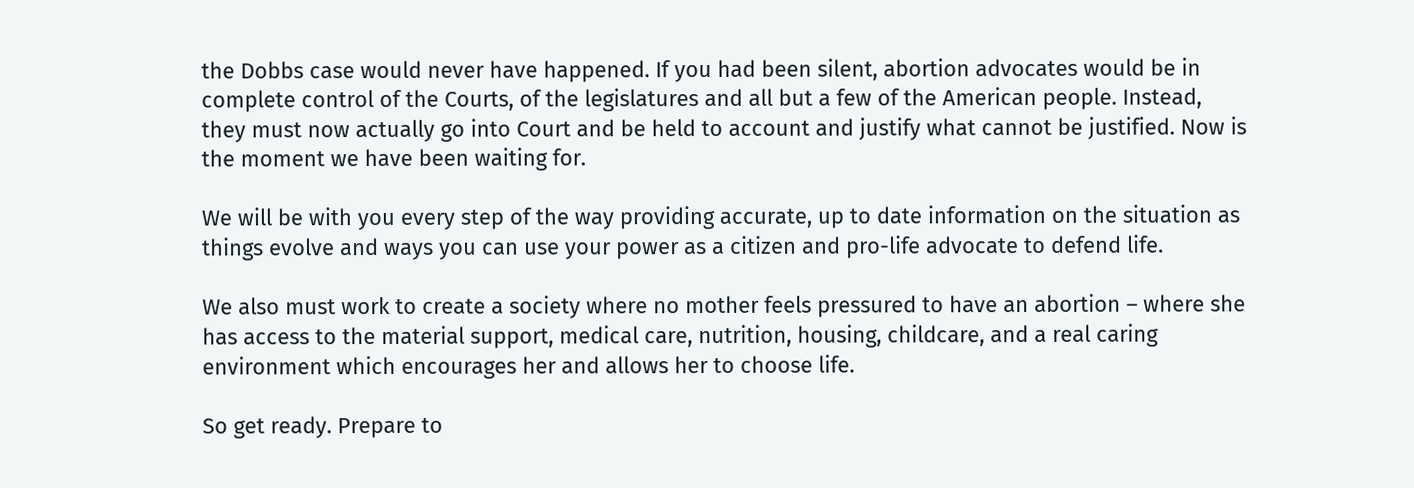the Dobbs case would never have happened. If you had been silent, abortion advocates would be in complete control of the Courts, of the legislatures and all but a few of the American people. Instead, they must now actually go into Court and be held to account and justify what cannot be justified. Now is the moment we have been waiting for.

We will be with you every step of the way providing accurate, up to date information on the situation as things evolve and ways you can use your power as a citizen and pro-life advocate to defend life.

We also must work to create a society where no mother feels pressured to have an abortion – where she has access to the material support, medical care, nutrition, housing, childcare, and a real caring environment which encourages her and allows her to choose life.

So get ready. Prepare to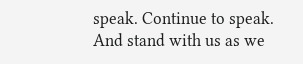speak. Continue to speak. And stand with us as we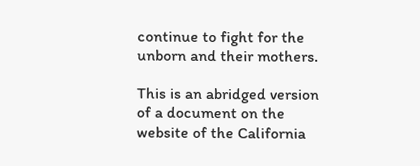continue to fight for the unborn and their mothers.

This is an abridged version of a document on the website of the California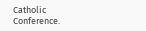Catholic Conference.